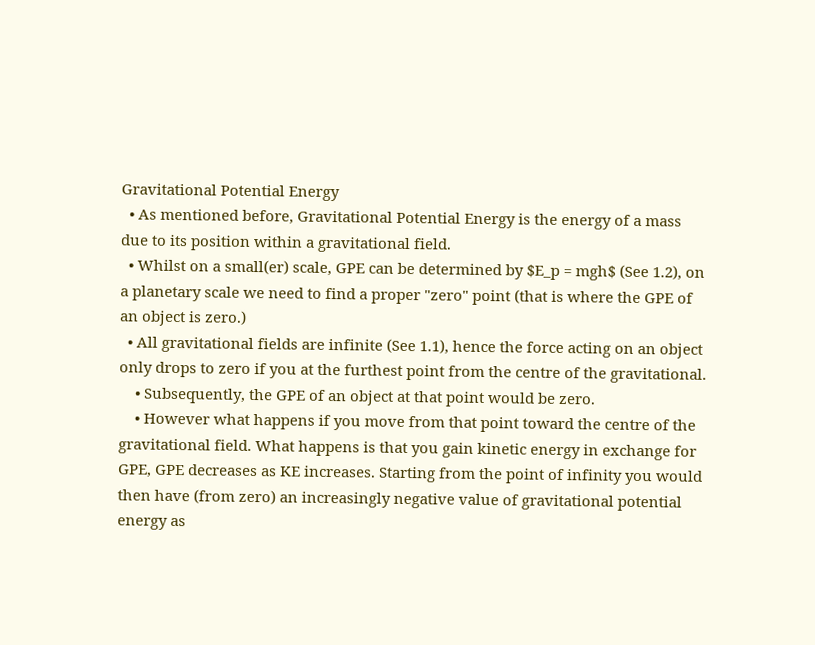Gravitational Potential Energy
  • As mentioned before, Gravitational Potential Energy is the energy of a mass due to its position within a gravitational field.
  • Whilst on a small(er) scale, GPE can be determined by $E_p = mgh$ (See 1.2), on a planetary scale we need to find a proper "zero" point (that is where the GPE of an object is zero.)
  • All gravitational fields are infinite (See 1.1), hence the force acting on an object only drops to zero if you at the furthest point from the centre of the gravitational.
    • Subsequently, the GPE of an object at that point would be zero.
    • However what happens if you move from that point toward the centre of the gravitational field. What happens is that you gain kinetic energy in exchange for GPE, GPE decreases as KE increases. Starting from the point of infinity you would then have (from zero) an increasingly negative value of gravitational potential energy as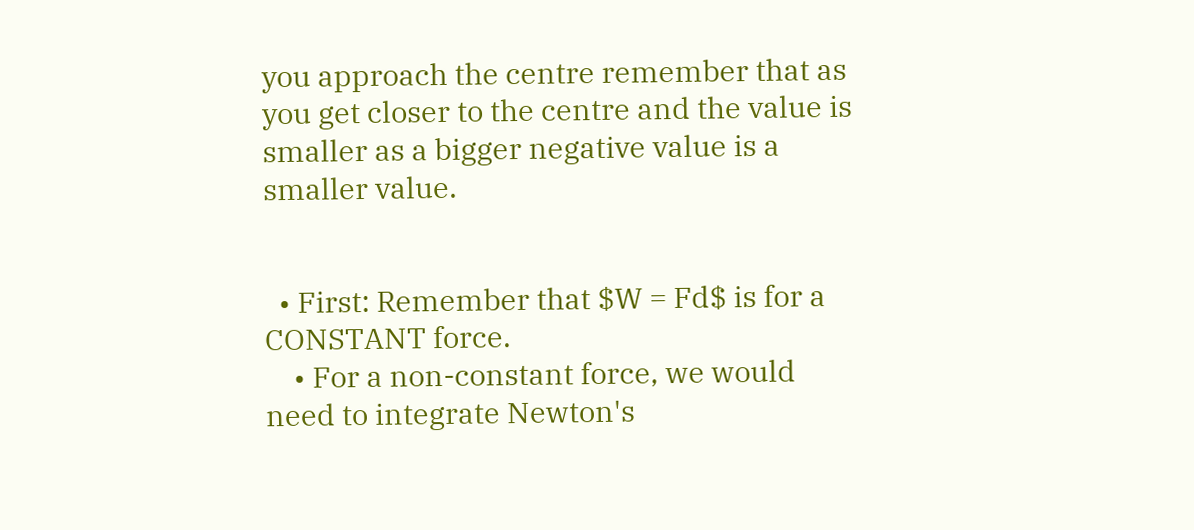you approach the centre remember that as you get closer to the centre and the value is smaller as a bigger negative value is a smaller value.


  • First: Remember that $W = Fd$ is for a CONSTANT force.
    • For a non-constant force, we would need to integrate Newton's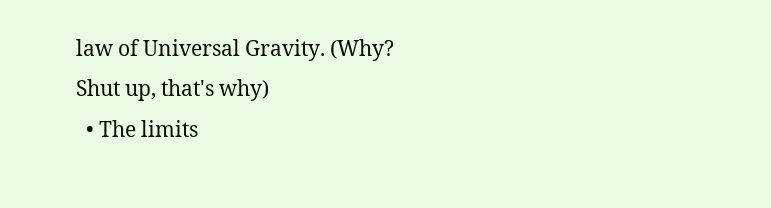law of Universal Gravity. (Why? Shut up, that's why)
  • The limits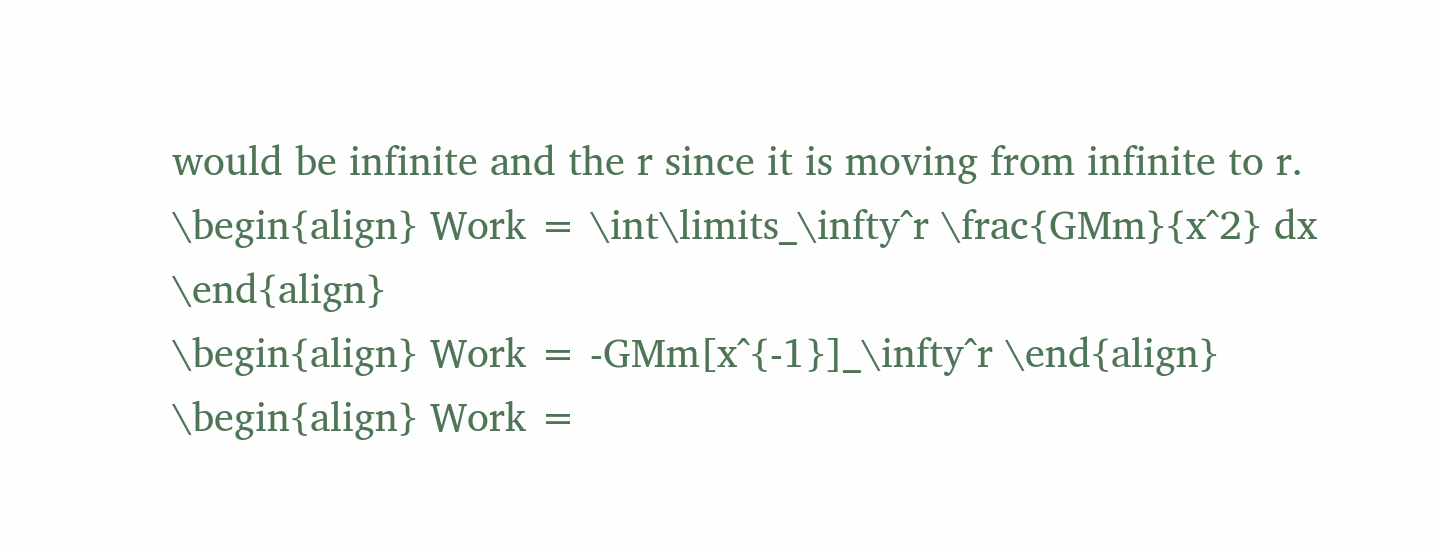would be infinite and the r since it is moving from infinite to r.
\begin{align} Work = \int\limits_\infty^r \frac{GMm}{x^2} dx \end{align}
\begin{align} Work = -GMm[x^{-1}]_\infty^r \end{align}
\begin{align} Work =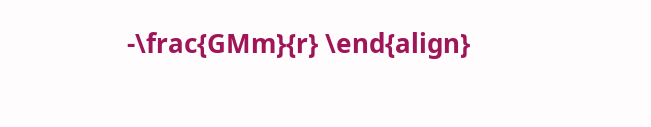-\frac{GMm}{r} \end{align}